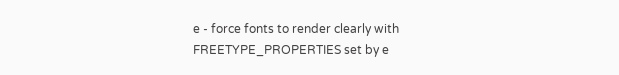e - force fonts to render clearly with FREETYPE_PROPERTIES set by e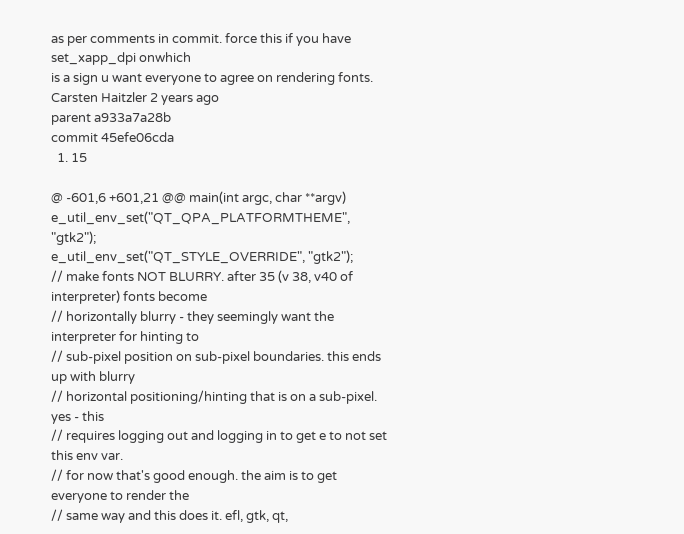as per comments in commit. force this if you have set_xapp_dpi onwhich
is a sign u want everyone to agree on rendering fonts.
Carsten Haitzler 2 years ago
parent a933a7a28b
commit 45efe06cda
  1. 15

@ -601,6 +601,21 @@ main(int argc, char **argv)
e_util_env_set("QT_QPA_PLATFORMTHEME", "gtk2");
e_util_env_set("QT_STYLE_OVERRIDE", "gtk2");
// make fonts NOT BLURRY. after 35 (v 38, v40 of interpreter) fonts become
// horizontally blurry - they seemingly want the interpreter for hinting to
// sub-pixel position on sub-pixel boundaries. this ends up with blurry
// horizontal positioning/hinting that is on a sub-pixel. yes - this
// requires logging out and logging in to get e to not set this env var.
// for now that's good enough. the aim is to get everyone to render the
// same way and this does it. efl, gtk, qt,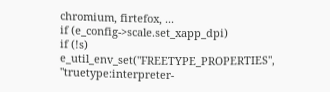chromium, firtefox, ...
if (e_config->scale.set_xapp_dpi)
if (!s)
e_util_env_set("FREETYPE_PROPERTIES", "truetype:interpreter-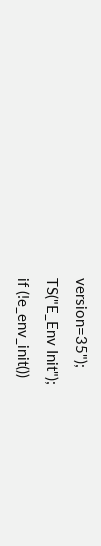version=35");
TS("E_Env Init");
if (!e_env_init())